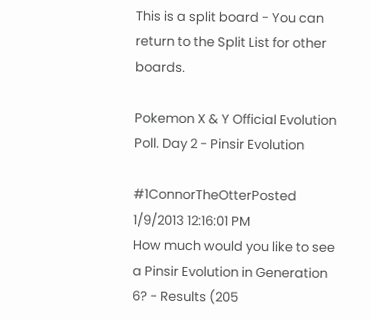This is a split board - You can return to the Split List for other boards.

Pokemon X & Y Official Evolution Poll. Day 2 - Pinsir Evolution

#1ConnorTheOtterPosted 1/9/2013 12:16:01 PM
How much would you like to see a Pinsir Evolution in Generation 6? - Results (205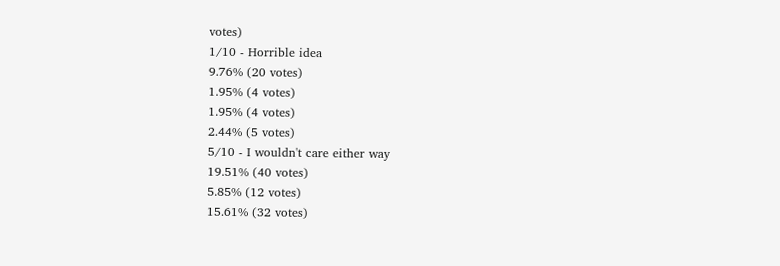votes)
1/10 - Horrible idea
9.76% (20 votes)
1.95% (4 votes)
1.95% (4 votes)
2.44% (5 votes)
5/10 - I wouldn't care either way
19.51% (40 votes)
5.85% (12 votes)
15.61% (32 votes)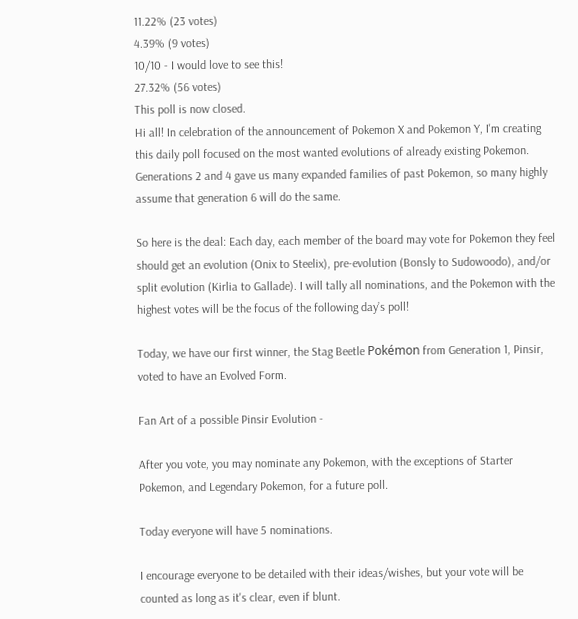11.22% (23 votes)
4.39% (9 votes)
10/10 - I would love to see this!
27.32% (56 votes)
This poll is now closed.
Hi all! In celebration of the announcement of Pokemon X and Pokemon Y, I'm creating this daily poll focused on the most wanted evolutions of already existing Pokemon. Generations 2 and 4 gave us many expanded families of past Pokemon, so many highly assume that generation 6 will do the same.

So here is the deal: Each day, each member of the board may vote for Pokemon they feel should get an evolution (Onix to Steelix), pre-evolution (Bonsly to Sudowoodo), and/or split evolution (Kirlia to Gallade). I will tally all nominations, and the Pokemon with the highest votes will be the focus of the following day’s poll!

Today, we have our first winner, the Stag Beetle Pokémon from Generation 1, Pinsir, voted to have an Evolved Form.

Fan Art of a possible Pinsir Evolution -

After you vote, you may nominate any Pokemon, with the exceptions of Starter Pokemon, and Legendary Pokemon, for a future poll.

Today everyone will have 5 nominations.

I encourage everyone to be detailed with their ideas/wishes, but your vote will be counted as long as it's clear, even if blunt.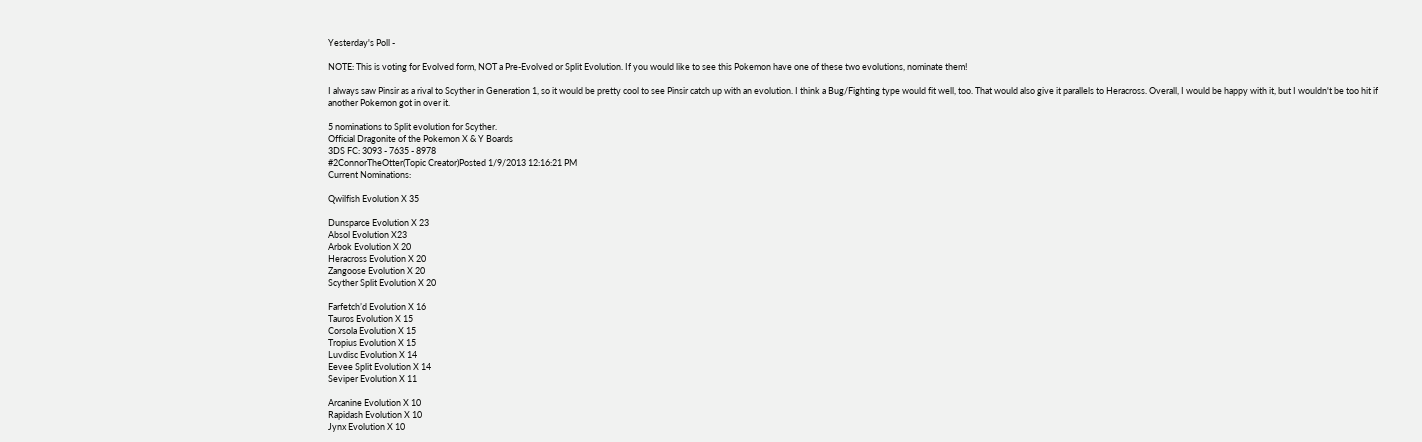Yesterday's Poll -

NOTE: This is voting for Evolved form, NOT a Pre-Evolved or Split Evolution. If you would like to see this Pokemon have one of these two evolutions, nominate them!

I always saw Pinsir as a rival to Scyther in Generation 1, so it would be pretty cool to see Pinsir catch up with an evolution. I think a Bug/Fighting type would fit well, too. That would also give it parallels to Heracross. Overall, I would be happy with it, but I wouldn't be too hit if another Pokemon got in over it.

5 nominations to Split evolution for Scyther.
Official Dragonite of the Pokemon X & Y Boards
3DS FC: 3093 - 7635 - 8978
#2ConnorTheOtter(Topic Creator)Posted 1/9/2013 12:16:21 PM
Current Nominations:

Qwilfish Evolution X 35

Dunsparce Evolution X 23
Absol Evolution X23
Arbok Evolution X 20
Heracross Evolution X 20
Zangoose Evolution X 20
Scyther Split Evolution X 20

Farfetch’d Evolution X 16
Tauros Evolution X 15
Corsola Evolution X 15
Tropius Evolution X 15
Luvdisc Evolution X 14
Eevee Split Evolution X 14
Seviper Evolution X 11

Arcanine Evolution X 10
Rapidash Evolution X 10
Jynx Evolution X 10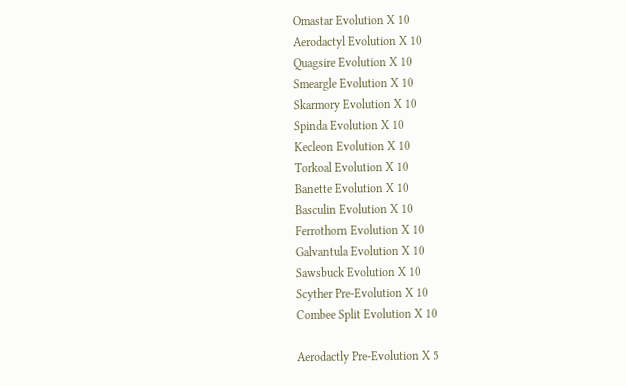Omastar Evolution X 10
Aerodactyl Evolution X 10
Quagsire Evolution X 10
Smeargle Evolution X 10
Skarmory Evolution X 10
Spinda Evolution X 10
Kecleon Evolution X 10
Torkoal Evolution X 10
Banette Evolution X 10
Basculin Evolution X 10
Ferrothorn Evolution X 10
Galvantula Evolution X 10
Sawsbuck Evolution X 10
Scyther Pre-Evolution X 10
Combee Split Evolution X 10

Aerodactly Pre-Evolution X 5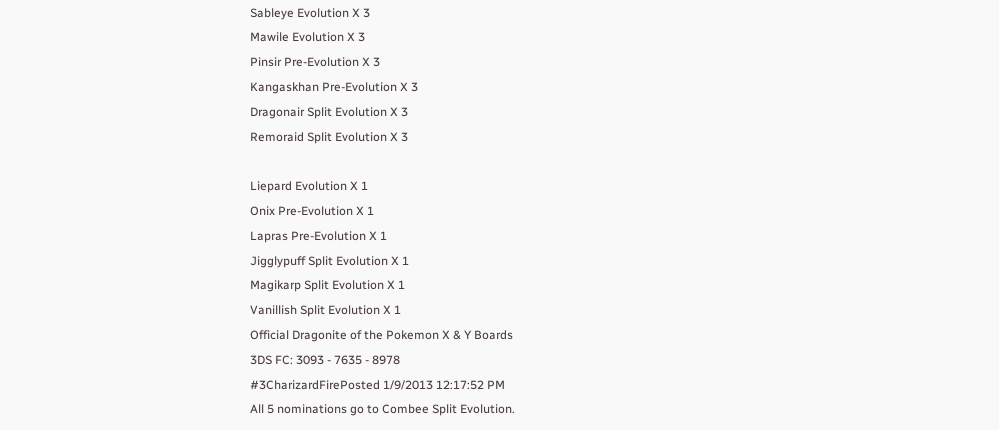Sableye Evolution X 3
Mawile Evolution X 3
Pinsir Pre-Evolution X 3
Kangaskhan Pre-Evolution X 3
Dragonair Split Evolution X 3
Remoraid Split Evolution X 3

Liepard Evolution X 1
Onix Pre-Evolution X 1
Lapras Pre-Evolution X 1
Jigglypuff Split Evolution X 1
Magikarp Split Evolution X 1
Vanillish Split Evolution X 1
Official Dragonite of the Pokemon X & Y Boards
3DS FC: 3093 - 7635 - 8978
#3CharizardFirePosted 1/9/2013 12:17:52 PM
All 5 nominations go to Combee Split Evolution.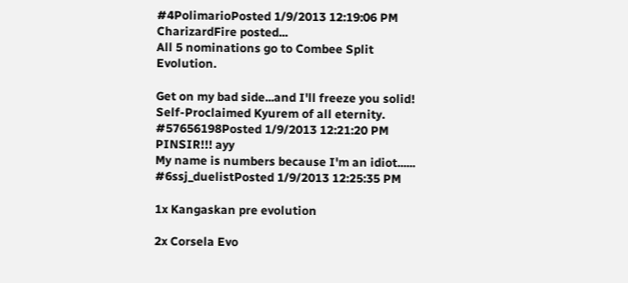#4PolimarioPosted 1/9/2013 12:19:06 PM
CharizardFire posted...
All 5 nominations go to Combee Split Evolution.

Get on my bad side...and I'll freeze you solid!
Self-Proclaimed Kyurem of all eternity.
#57656198Posted 1/9/2013 12:21:20 PM
PINSIR!!! ayy
My name is numbers because I'm an idiot......
#6ssj_duelistPosted 1/9/2013 12:25:35 PM

1x Kangaskan pre evolution

2x Corsela Evo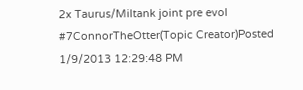2x Taurus/Miltank joint pre evol
#7ConnorTheOtter(Topic Creator)Posted 1/9/2013 12:29:48 PM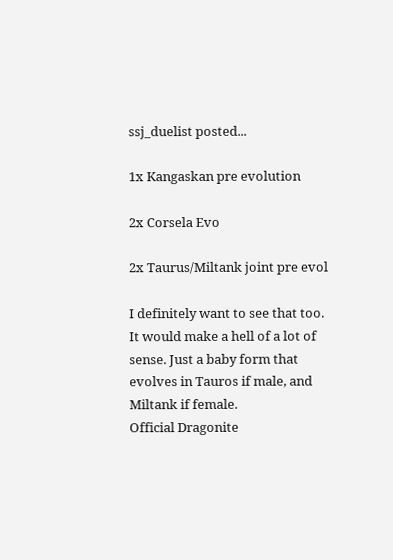ssj_duelist posted...

1x Kangaskan pre evolution

2x Corsela Evo

2x Taurus/Miltank joint pre evol

I definitely want to see that too. It would make a hell of a lot of sense. Just a baby form that evolves in Tauros if male, and Miltank if female.
Official Dragonite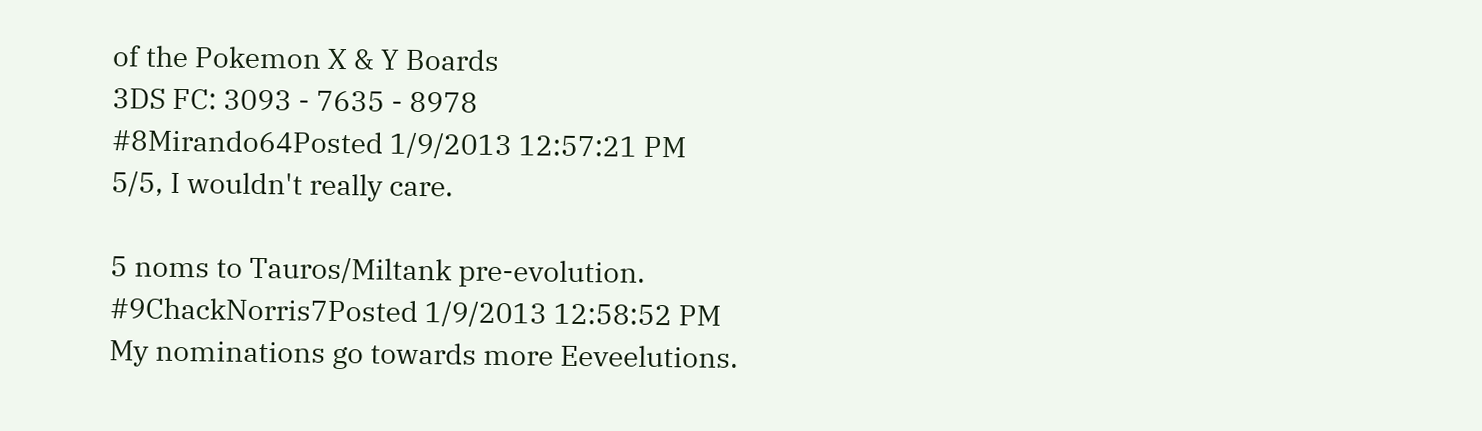of the Pokemon X & Y Boards
3DS FC: 3093 - 7635 - 8978
#8Mirando64Posted 1/9/2013 12:57:21 PM
5/5, I wouldn't really care.

5 noms to Tauros/Miltank pre-evolution.
#9ChackNorris7Posted 1/9/2013 12:58:52 PM
My nominations go towards more Eeveelutions.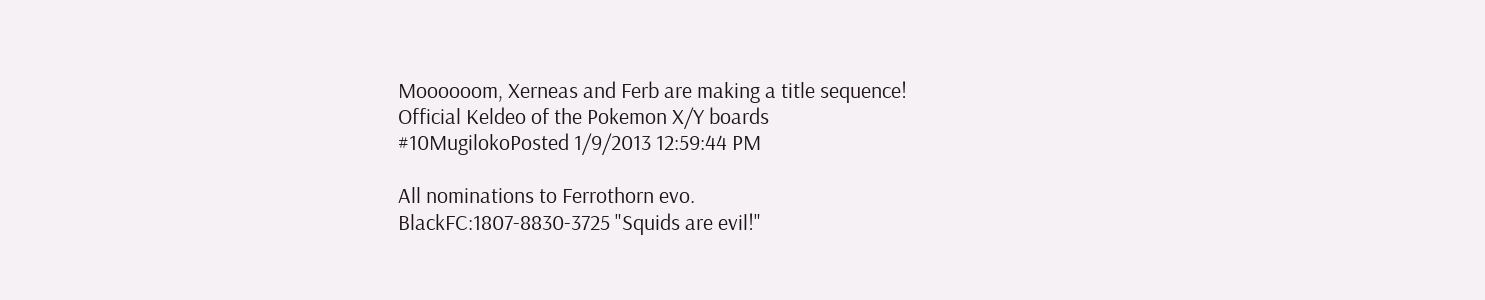Moooooom, Xerneas and Ferb are making a title sequence!
Official Keldeo of the Pokemon X/Y boards
#10MugilokoPosted 1/9/2013 12:59:44 PM

All nominations to Ferrothorn evo.
BlackFC:1807-8830-3725 "Squids are evil!"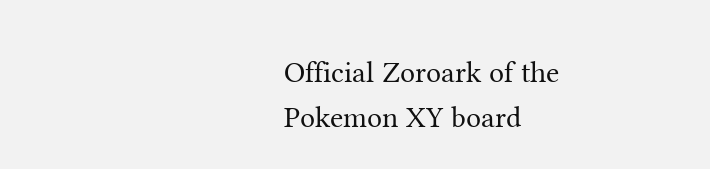Official Zoroark of the Pokemon XY board